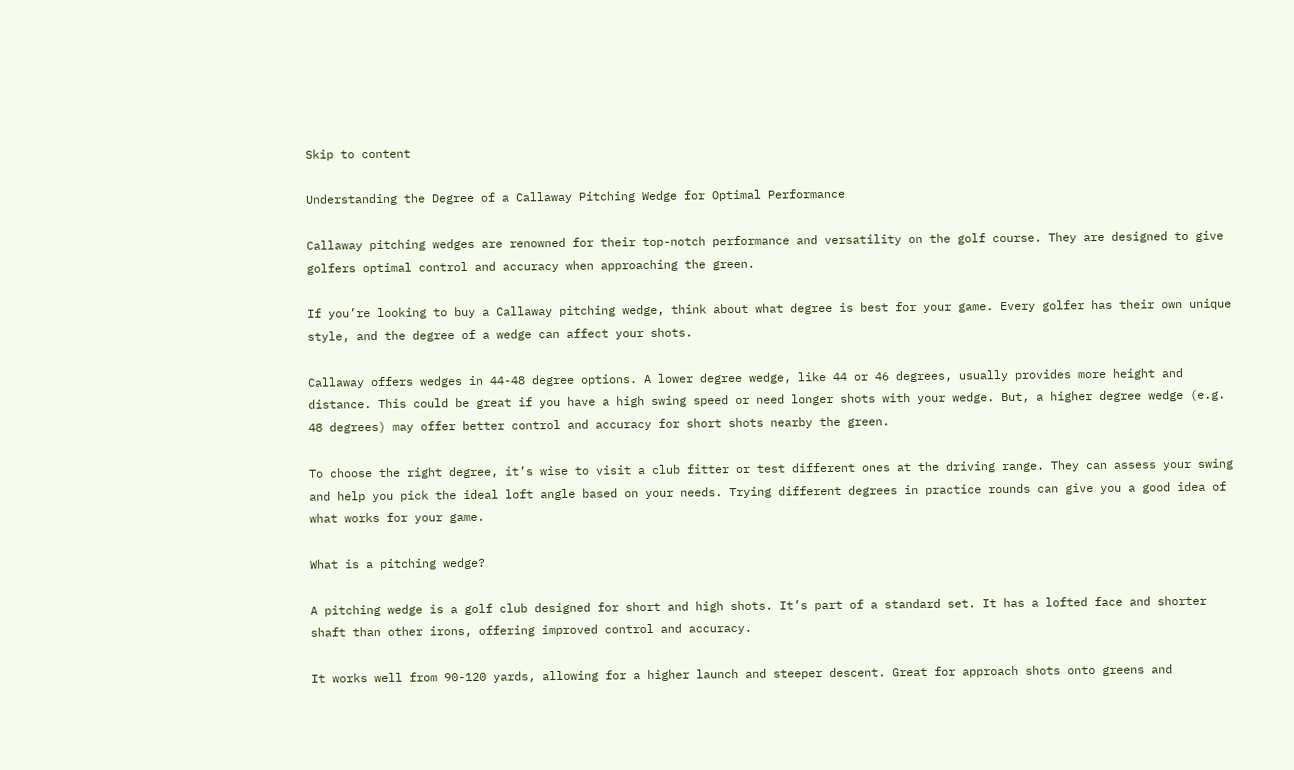Skip to content

Understanding the Degree of a Callaway Pitching Wedge for Optimal Performance

Callaway pitching wedges are renowned for their top-notch performance and versatility on the golf course. They are designed to give golfers optimal control and accuracy when approaching the green.

If you’re looking to buy a Callaway pitching wedge, think about what degree is best for your game. Every golfer has their own unique style, and the degree of a wedge can affect your shots.

Callaway offers wedges in 44-48 degree options. A lower degree wedge, like 44 or 46 degrees, usually provides more height and distance. This could be great if you have a high swing speed or need longer shots with your wedge. But, a higher degree wedge (e.g. 48 degrees) may offer better control and accuracy for short shots nearby the green.

To choose the right degree, it’s wise to visit a club fitter or test different ones at the driving range. They can assess your swing and help you pick the ideal loft angle based on your needs. Trying different degrees in practice rounds can give you a good idea of what works for your game.

What is a pitching wedge?

A pitching wedge is a golf club designed for short and high shots. It’s part of a standard set. It has a lofted face and shorter shaft than other irons, offering improved control and accuracy.

It works well from 90-120 yards, allowing for a higher launch and steeper descent. Great for approach shots onto greens and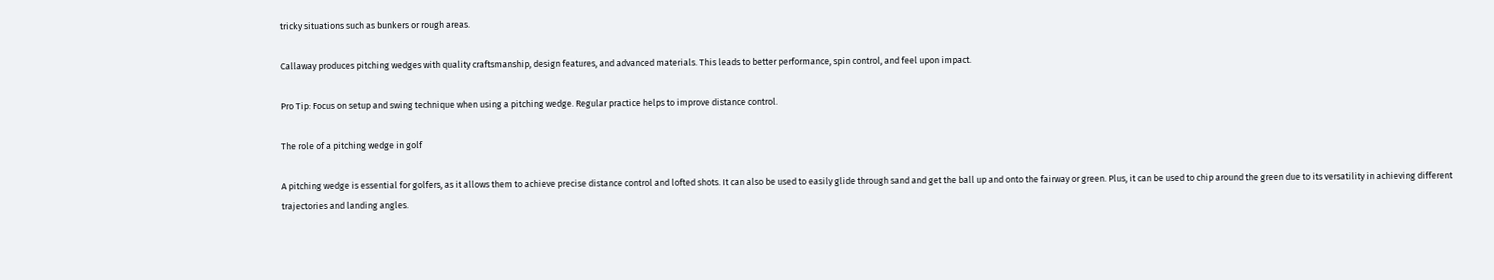tricky situations such as bunkers or rough areas.

Callaway produces pitching wedges with quality craftsmanship, design features, and advanced materials. This leads to better performance, spin control, and feel upon impact.

Pro Tip: Focus on setup and swing technique when using a pitching wedge. Regular practice helps to improve distance control.

The role of a pitching wedge in golf

A pitching wedge is essential for golfers, as it allows them to achieve precise distance control and lofted shots. It can also be used to easily glide through sand and get the ball up and onto the fairway or green. Plus, it can be used to chip around the green due to its versatility in achieving different trajectories and landing angles.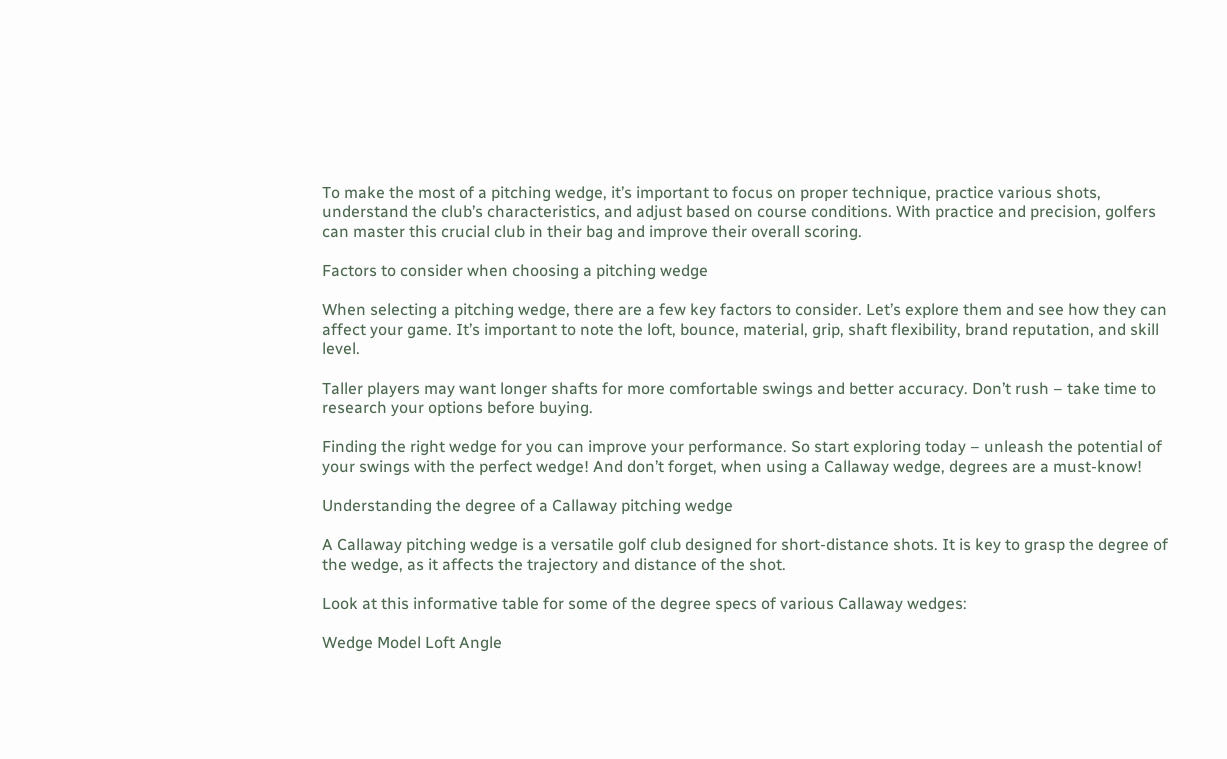To make the most of a pitching wedge, it’s important to focus on proper technique, practice various shots, understand the club’s characteristics, and adjust based on course conditions. With practice and precision, golfers can master this crucial club in their bag and improve their overall scoring.

Factors to consider when choosing a pitching wedge

When selecting a pitching wedge, there are a few key factors to consider. Let’s explore them and see how they can affect your game. It’s important to note the loft, bounce, material, grip, shaft flexibility, brand reputation, and skill level.

Taller players may want longer shafts for more comfortable swings and better accuracy. Don’t rush – take time to research your options before buying.

Finding the right wedge for you can improve your performance. So start exploring today – unleash the potential of your swings with the perfect wedge! And don’t forget, when using a Callaway wedge, degrees are a must-know!

Understanding the degree of a Callaway pitching wedge

A Callaway pitching wedge is a versatile golf club designed for short-distance shots. It is key to grasp the degree of the wedge, as it affects the trajectory and distance of the shot.

Look at this informative table for some of the degree specs of various Callaway wedges:

Wedge Model Loft Angle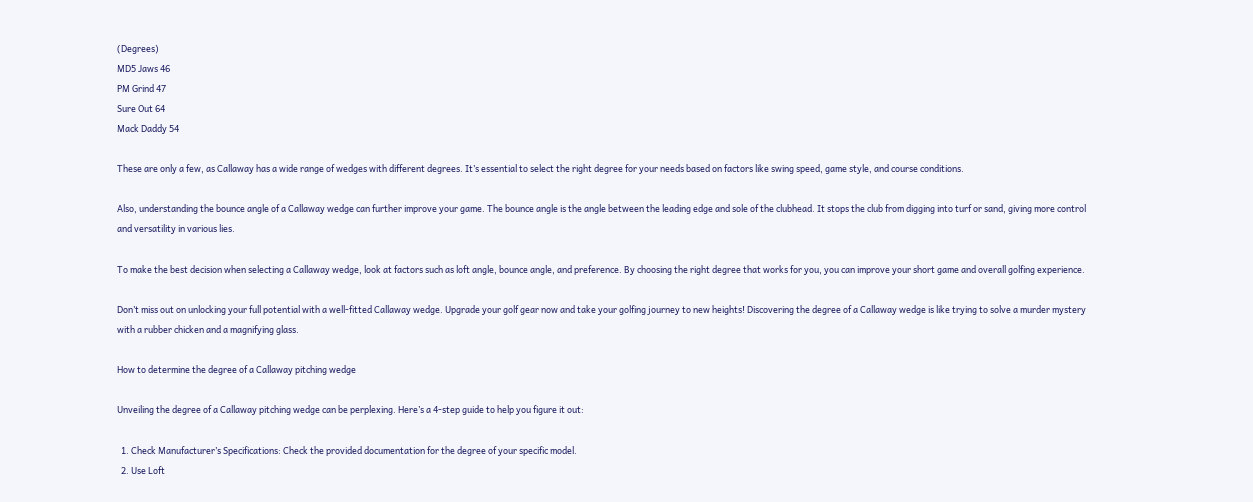(Degrees)
MD5 Jaws 46
PM Grind 47
Sure Out 64
Mack Daddy 54

These are only a few, as Callaway has a wide range of wedges with different degrees. It’s essential to select the right degree for your needs based on factors like swing speed, game style, and course conditions.

Also, understanding the bounce angle of a Callaway wedge can further improve your game. The bounce angle is the angle between the leading edge and sole of the clubhead. It stops the club from digging into turf or sand, giving more control and versatility in various lies.

To make the best decision when selecting a Callaway wedge, look at factors such as loft angle, bounce angle, and preference. By choosing the right degree that works for you, you can improve your short game and overall golfing experience.

Don’t miss out on unlocking your full potential with a well-fitted Callaway wedge. Upgrade your golf gear now and take your golfing journey to new heights! Discovering the degree of a Callaway wedge is like trying to solve a murder mystery with a rubber chicken and a magnifying glass.

How to determine the degree of a Callaway pitching wedge

Unveiling the degree of a Callaway pitching wedge can be perplexing. Here’s a 4-step guide to help you figure it out:

  1. Check Manufacturer’s Specifications: Check the provided documentation for the degree of your specific model.
  2. Use Loft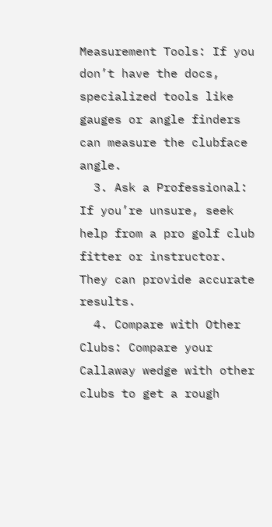Measurement Tools: If you don’t have the docs, specialized tools like gauges or angle finders can measure the clubface angle.
  3. Ask a Professional: If you’re unsure, seek help from a pro golf club fitter or instructor. They can provide accurate results.
  4. Compare with Other Clubs: Compare your Callaway wedge with other clubs to get a rough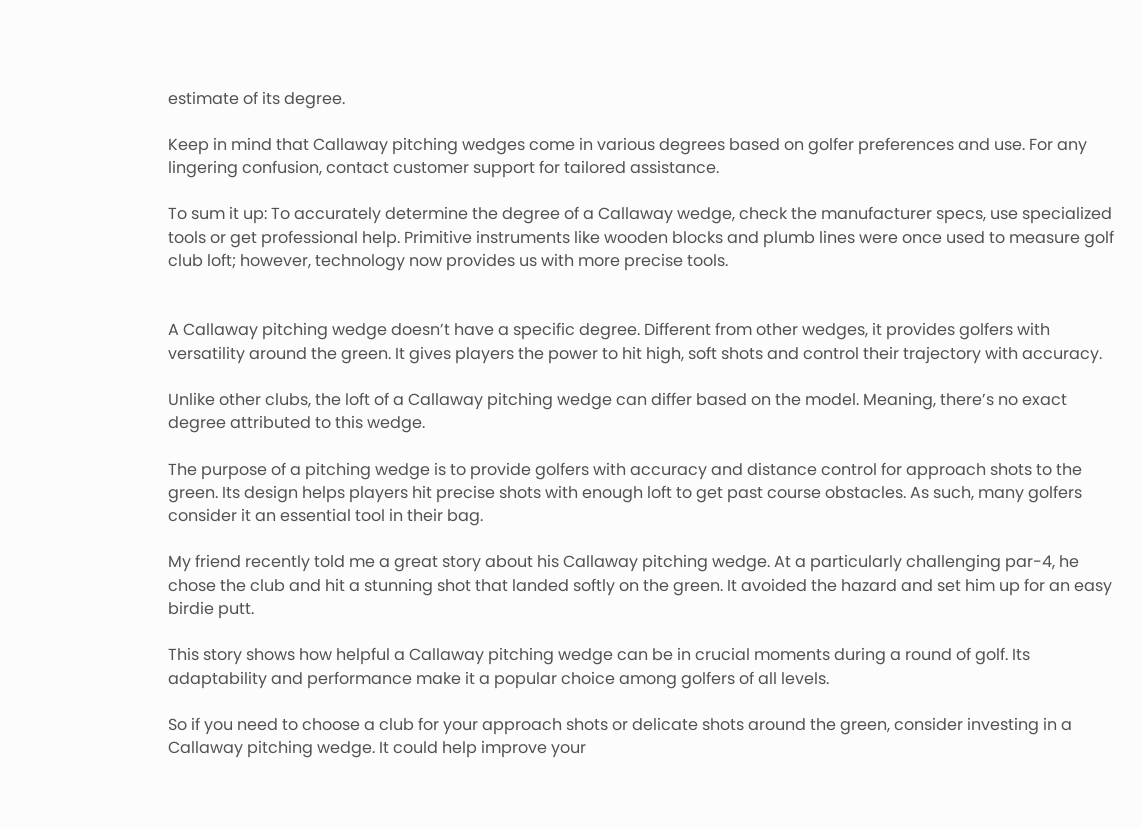estimate of its degree.

Keep in mind that Callaway pitching wedges come in various degrees based on golfer preferences and use. For any lingering confusion, contact customer support for tailored assistance.

To sum it up: To accurately determine the degree of a Callaway wedge, check the manufacturer specs, use specialized tools or get professional help. Primitive instruments like wooden blocks and plumb lines were once used to measure golf club loft; however, technology now provides us with more precise tools.


A Callaway pitching wedge doesn’t have a specific degree. Different from other wedges, it provides golfers with versatility around the green. It gives players the power to hit high, soft shots and control their trajectory with accuracy.

Unlike other clubs, the loft of a Callaway pitching wedge can differ based on the model. Meaning, there’s no exact degree attributed to this wedge.

The purpose of a pitching wedge is to provide golfers with accuracy and distance control for approach shots to the green. Its design helps players hit precise shots with enough loft to get past course obstacles. As such, many golfers consider it an essential tool in their bag.

My friend recently told me a great story about his Callaway pitching wedge. At a particularly challenging par-4, he chose the club and hit a stunning shot that landed softly on the green. It avoided the hazard and set him up for an easy birdie putt.

This story shows how helpful a Callaway pitching wedge can be in crucial moments during a round of golf. Its adaptability and performance make it a popular choice among golfers of all levels.

So if you need to choose a club for your approach shots or delicate shots around the green, consider investing in a Callaway pitching wedge. It could help improve your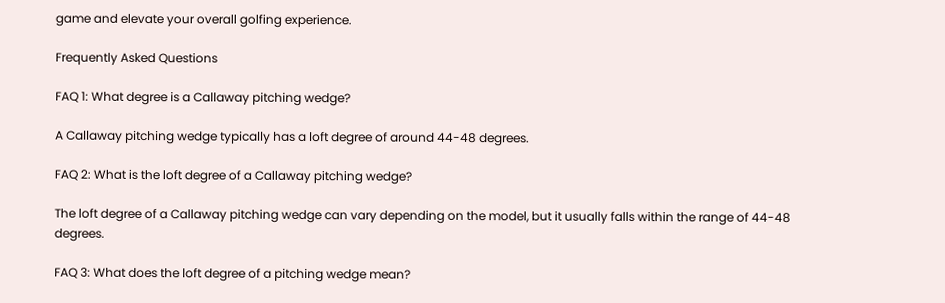game and elevate your overall golfing experience.

Frequently Asked Questions

FAQ 1: What degree is a Callaway pitching wedge?

A Callaway pitching wedge typically has a loft degree of around 44-48 degrees.

FAQ 2: What is the loft degree of a Callaway pitching wedge?

The loft degree of a Callaway pitching wedge can vary depending on the model, but it usually falls within the range of 44-48 degrees.

FAQ 3: What does the loft degree of a pitching wedge mean?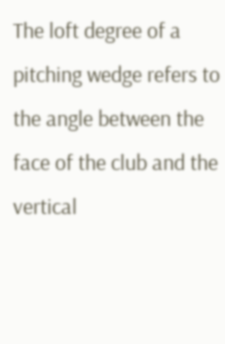The loft degree of a pitching wedge refers to the angle between the face of the club and the vertical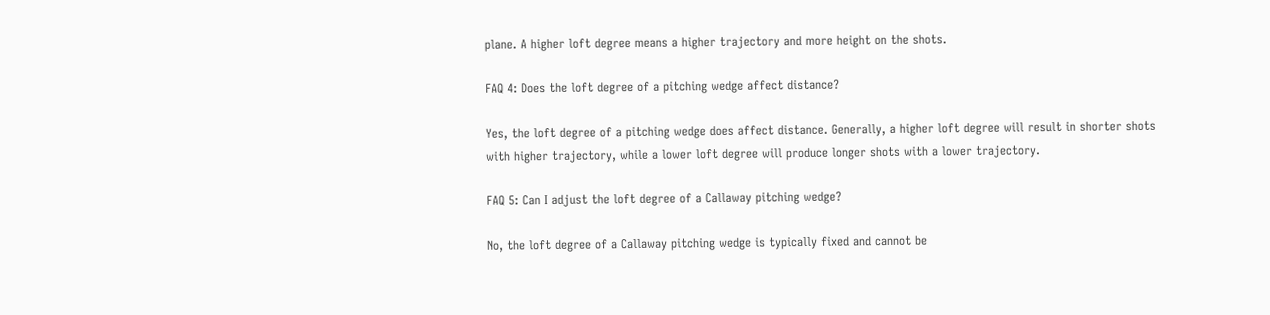plane. A higher loft degree means a higher trajectory and more height on the shots.

FAQ 4: Does the loft degree of a pitching wedge affect distance?

Yes, the loft degree of a pitching wedge does affect distance. Generally, a higher loft degree will result in shorter shots with higher trajectory, while a lower loft degree will produce longer shots with a lower trajectory.

FAQ 5: Can I adjust the loft degree of a Callaway pitching wedge?

No, the loft degree of a Callaway pitching wedge is typically fixed and cannot be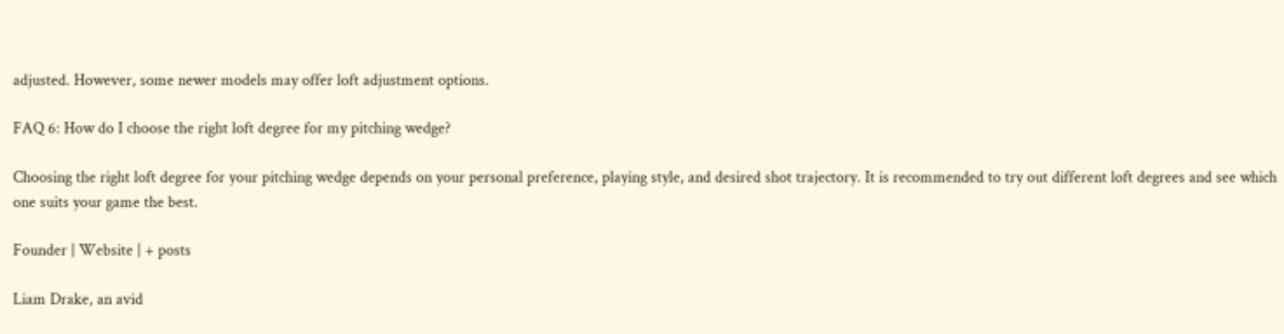adjusted. However, some newer models may offer loft adjustment options.

FAQ 6: How do I choose the right loft degree for my pitching wedge?

Choosing the right loft degree for your pitching wedge depends on your personal preference, playing style, and desired shot trajectory. It is recommended to try out different loft degrees and see which one suits your game the best.

Founder | Website | + posts

Liam Drake, an avid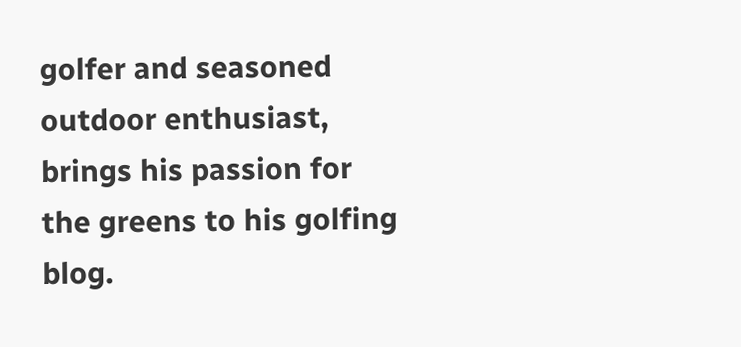golfer and seasoned outdoor enthusiast, brings his passion for the greens to his golfing blog.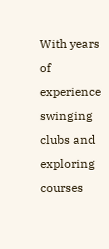With years of experience swinging clubs and exploring courses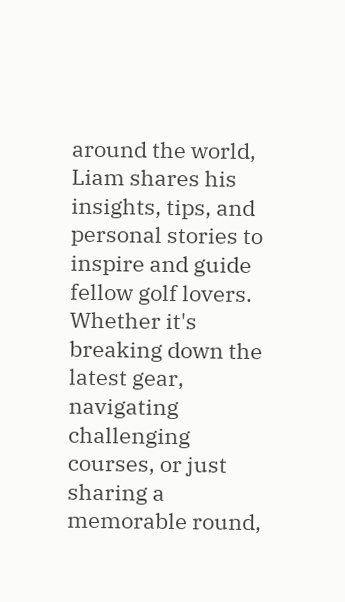around the world, Liam shares his insights, tips, and personal stories to inspire and guide fellow golf lovers. Whether it's breaking down the latest gear, navigating challenging courses, or just sharing a memorable round,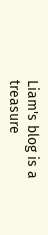Liam's blog is a treasure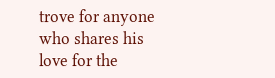trove for anyone who shares his love for the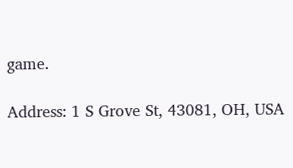game.

Address: 1 S Grove St, 43081, OH, USA